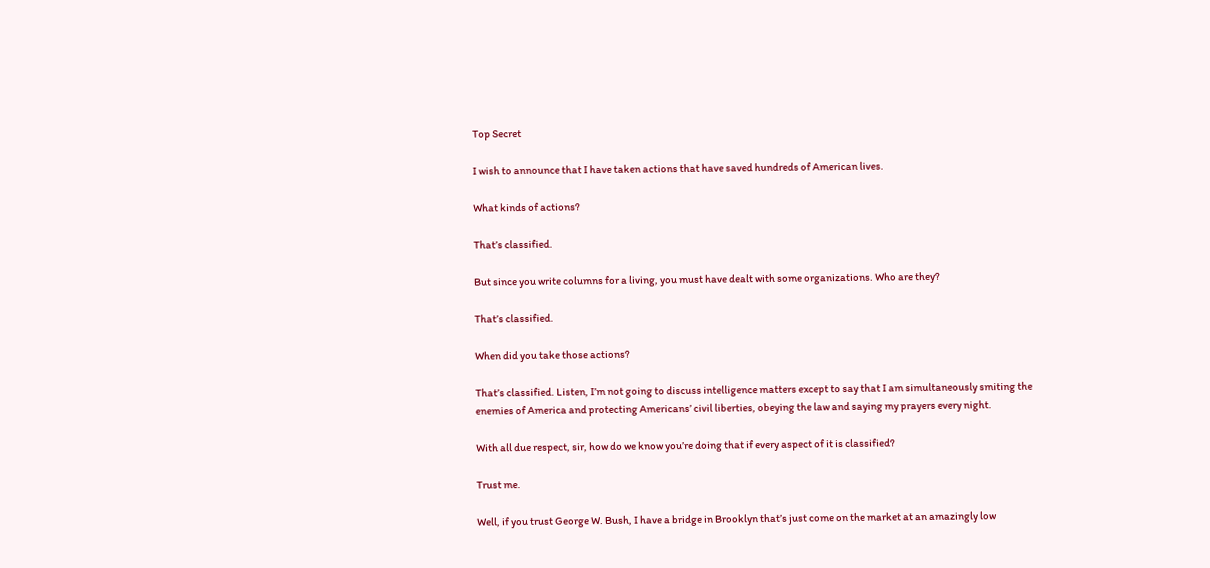Top Secret

I wish to announce that I have taken actions that have saved hundreds of American lives.

What kinds of actions?

That’s classified.

But since you write columns for a living, you must have dealt with some organizations. Who are they?

That’s classified.

When did you take those actions?

That’s classified. Listen, I’m not going to discuss intelligence matters except to say that I am simultaneously smiting the enemies of America and protecting Americans’ civil liberties, obeying the law and saying my prayers every night.

With all due respect, sir, how do we know you’re doing that if every aspect of it is classified?

Trust me.

Well, if you trust George W. Bush, I have a bridge in Brooklyn that’s just come on the market at an amazingly low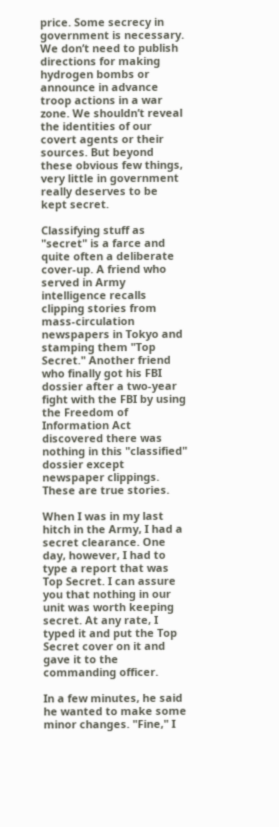price. Some secrecy in government is necessary. We don’t need to publish directions for making hydrogen bombs or announce in advance troop actions in a war zone. We shouldn’t reveal the identities of our covert agents or their sources. But beyond these obvious few things, very little in government really deserves to be kept secret.

Classifying stuff as "secret" is a farce and quite often a deliberate cover-up. A friend who served in Army intelligence recalls clipping stories from mass-circulation newspapers in Tokyo and stamping them "Top Secret." Another friend who finally got his FBI dossier after a two-year fight with the FBI by using the Freedom of Information Act discovered there was nothing in this "classified" dossier except newspaper clippings. These are true stories.

When I was in my last hitch in the Army, I had a secret clearance. One day, however, I had to type a report that was Top Secret. I can assure you that nothing in our unit was worth keeping secret. At any rate, I typed it and put the Top Secret cover on it and gave it to the commanding officer.

In a few minutes, he said he wanted to make some minor changes. "Fine," I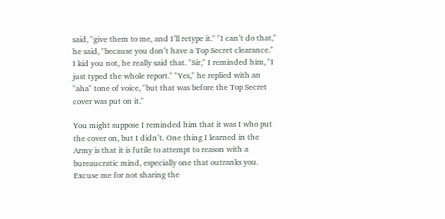said, "give them to me, and I’ll retype it." "I can’t do that," he said, "because you don’t have a Top Secret clearance." I kid you not, he really said that. "Sir," I reminded him, "I just typed the whole report." "Yes," he replied with an "aha" tone of voice, "but that was before the Top Secret cover was put on it."

You might suppose I reminded him that it was I who put the cover on, but I didn’t. One thing I learned in the Army is that it is futile to attempt to reason with a bureaucratic mind, especially one that outranks you. Excuse me for not sharing the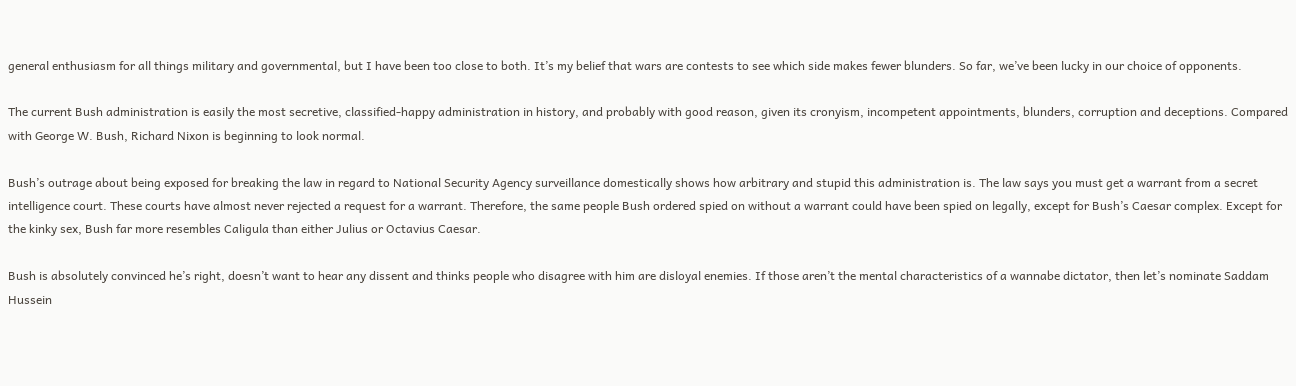general enthusiasm for all things military and governmental, but I have been too close to both. It’s my belief that wars are contests to see which side makes fewer blunders. So far, we’ve been lucky in our choice of opponents.

The current Bush administration is easily the most secretive, classified-happy administration in history, and probably with good reason, given its cronyism, incompetent appointments, blunders, corruption and deceptions. Compared with George W. Bush, Richard Nixon is beginning to look normal.

Bush’s outrage about being exposed for breaking the law in regard to National Security Agency surveillance domestically shows how arbitrary and stupid this administration is. The law says you must get a warrant from a secret intelligence court. These courts have almost never rejected a request for a warrant. Therefore, the same people Bush ordered spied on without a warrant could have been spied on legally, except for Bush’s Caesar complex. Except for the kinky sex, Bush far more resembles Caligula than either Julius or Octavius Caesar.

Bush is absolutely convinced he’s right, doesn’t want to hear any dissent and thinks people who disagree with him are disloyal enemies. If those aren’t the mental characteristics of a wannabe dictator, then let’s nominate Saddam Hussein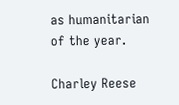as humanitarian of the year.

Charley Reese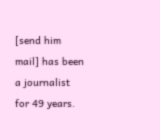[send him mail] has been a journalist for 49 years.